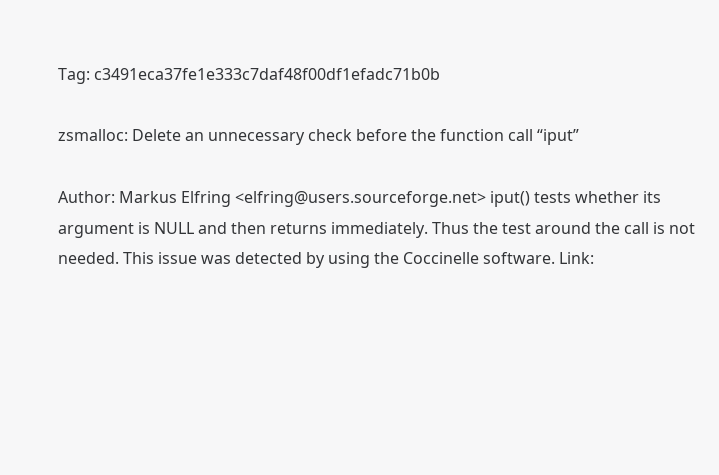Tag: c3491eca37fe1e333c7daf48f00df1efadc71b0b

zsmalloc: Delete an unnecessary check before the function call “iput”

Author: Markus Elfring <elfring@users.sourceforge.net> iput() tests whether its argument is NULL and then returns immediately. Thus the test around the call is not needed. This issue was detected by using the Coccinelle software. Link: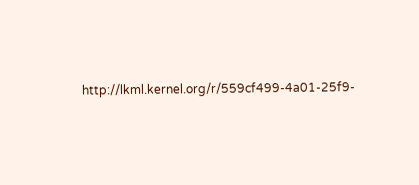http://lkml.kernel.org/r/559cf499-4a01-25f9-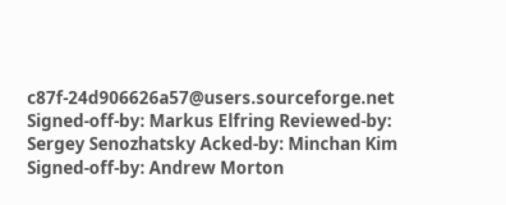c87f-24d906626a57@users.sourceforge.net Signed-off-by: Markus Elfring Reviewed-by: Sergey Senozhatsky Acked-by: Minchan Kim Signed-off-by: Andrew Morton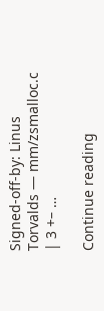Signed-off-by: Linus Torvalds — mm/zsmalloc.c | 3 +– …

Continue reading